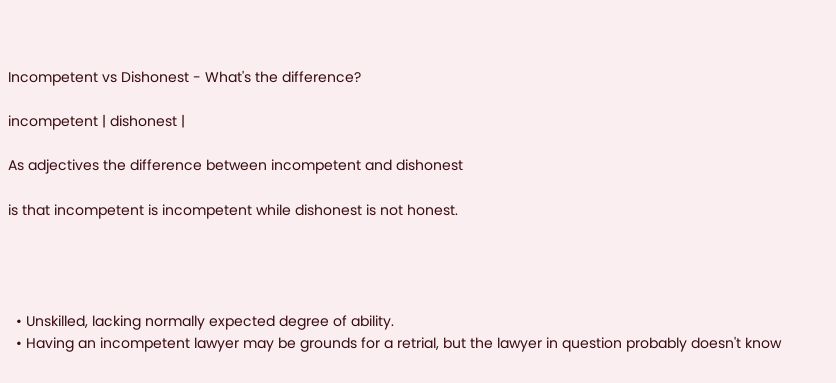Incompetent vs Dishonest - What's the difference?

incompetent | dishonest |

As adjectives the difference between incompetent and dishonest

is that incompetent is incompetent while dishonest is not honest.




  • Unskilled, lacking normally expected degree of ability.
  • Having an incompetent lawyer may be grounds for a retrial, but the lawyer in question probably doesn't know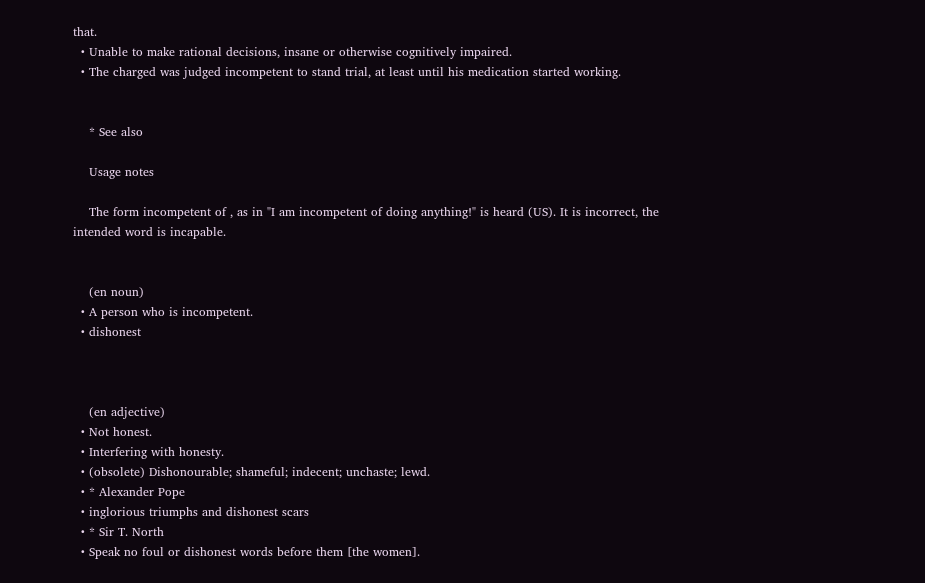that.
  • Unable to make rational decisions, insane or otherwise cognitively impaired.
  • The charged was judged incompetent to stand trial, at least until his medication started working.


    * See also

    Usage notes

    The form incompetent of , as in "I am incompetent of doing anything!" is heard (US). It is incorrect, the intended word is incapable.


    (en noun)
  • A person who is incompetent.
  • dishonest



    (en adjective)
  • Not honest.
  • Interfering with honesty.
  • (obsolete) Dishonourable; shameful; indecent; unchaste; lewd.
  • * Alexander Pope
  • inglorious triumphs and dishonest scars
  • * Sir T. North
  • Speak no foul or dishonest words before them [the women].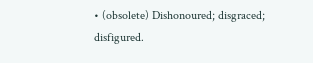• (obsolete) Dishonoured; disgraced; disfigured.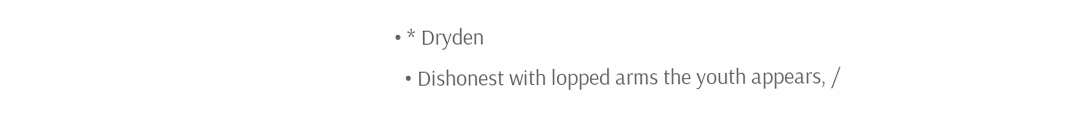• * Dryden
  • Dishonest with lopped arms the youth appears, /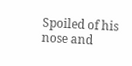Spoiled of his nose and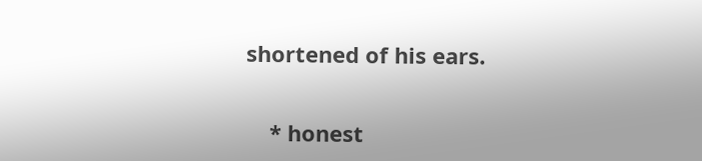shortened of his ears.


    * honest